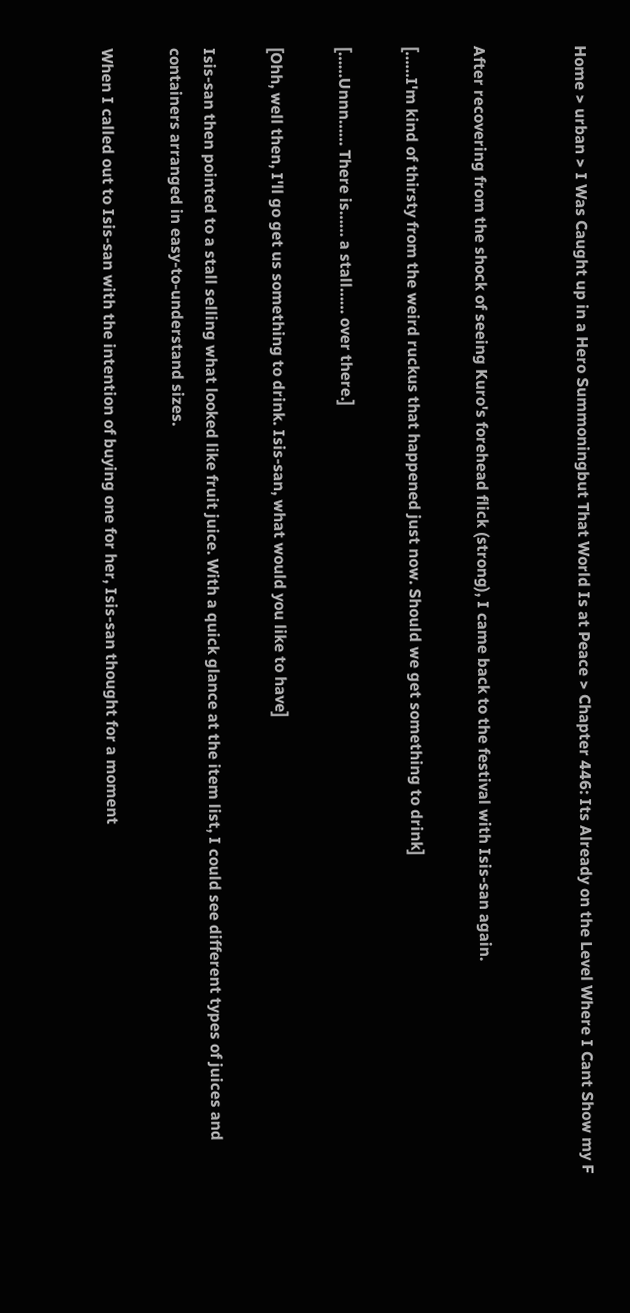Home > urban > I Was Caught up in a Hero Summoningbut That World Is at Peace > Chapter 446: Its Already on the Level Where I Cant Show my F


After recovering from the shock of seeing Kuro's forehead flick (strong), I came back to the festival with Isis-san again.

[……I'm kind of thirsty from the weird ruckus that happened just now. Should we get something to drink]

[……Unnn…… There is…… a stall…… over there.]

[Ohh, well then, I'll go get us something to drink. Isis-san, what would you like to have]

Isis-san then pointed to a stall selling what looked like fruit juice. With a quick glance at the item list, I could see different types of juices and containers arranged in easy-to-understand sizes.

When I called out to Isis-san with the intention of buying one for her, Isis-san thought for a moment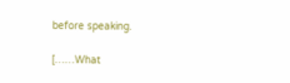before speaking.

[……What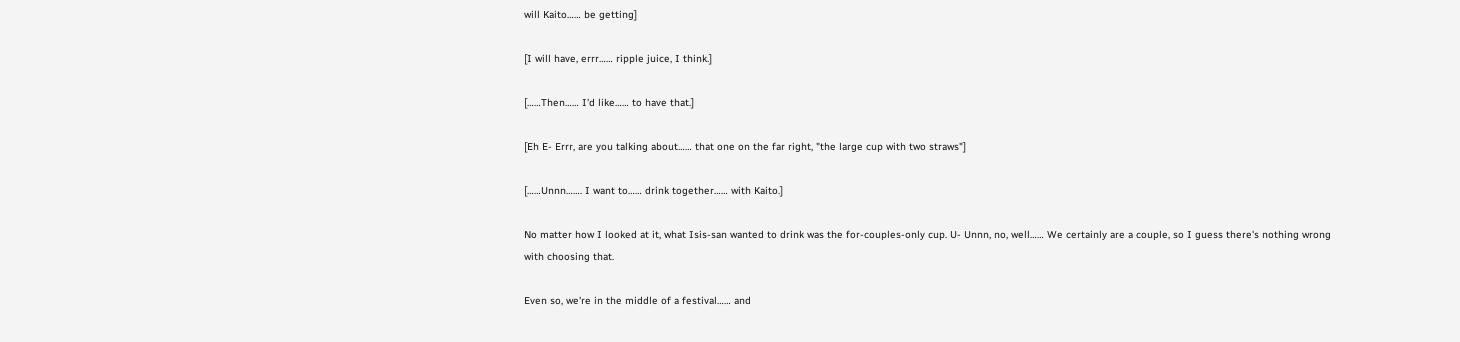will Kaito…… be getting]

[I will have, errr…… ripple juice, I think.]

[……Then…… I'd like…… to have that.]

[Eh E- Errr, are you talking about…… that one on the far right, "the large cup with two straws"]

[……Unnn……. I want to…… drink together…… with Kaito.]

No matter how I looked at it, what Isis-san wanted to drink was the for-couples-only cup. U- Unnn, no, well…… We certainly are a couple, so I guess there's nothing wrong with choosing that.

Even so, we're in the middle of a festival…… and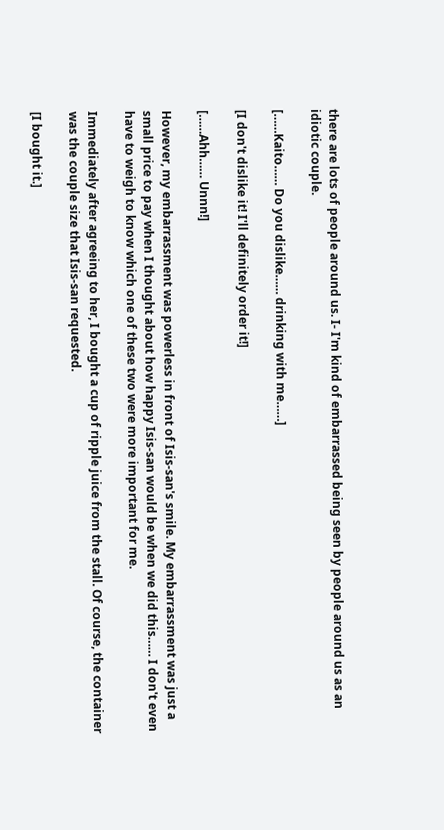there are lots of people around us. I- I'm kind of embarrassed being seen by people around us as an idiotic couple.

[……Kaito…… Do you dislike…… drinking with me……]

[I don't dislike it! I'll definitely order it!]

[……Ahh…… Unnn!]

However, my embarrassment was powerless in front of Isis-san's smile. My embarrassment was just a small price to pay when I thought about how happy Isis-san would be when we did this…… I don't even have to weigh to know which one of these two were more important for me.

Immediately after agreeing to her, I bought a cup of ripple juice from the stall. Of course, the container was the couple size that Isis-san requested.

[I bought it.]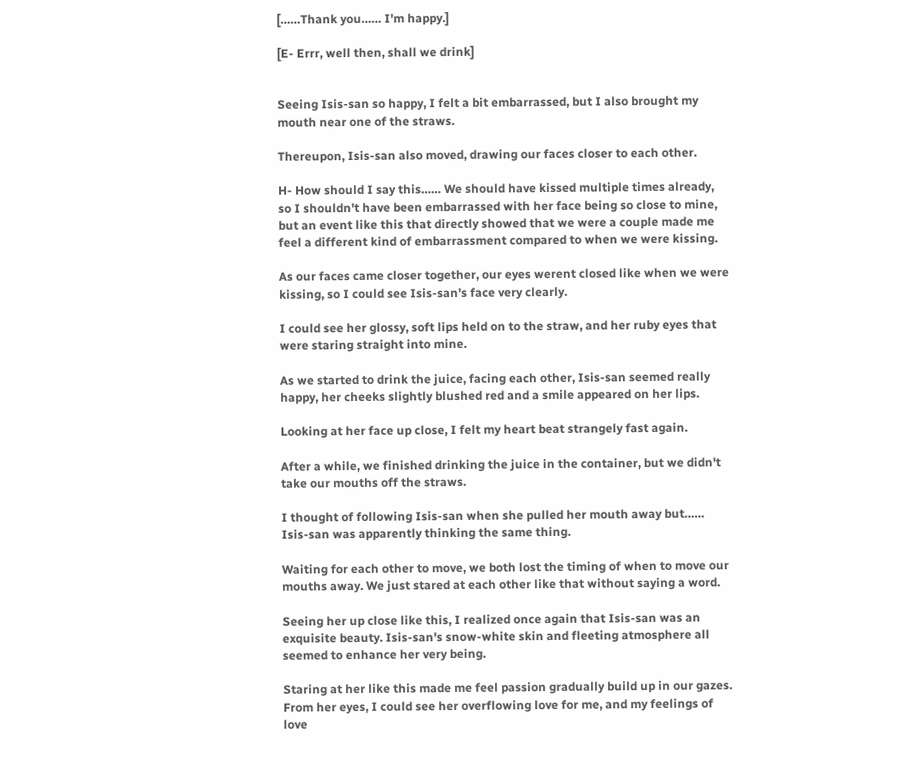[……Thank you…… I'm happy.]

[E- Errr, well then, shall we drink]


Seeing Isis-san so happy, I felt a bit embarrassed, but I also brought my mouth near one of the straws.

Thereupon, Isis-san also moved, drawing our faces closer to each other.

H- How should I say this…… We should have kissed multiple times already, so I shouldn't have been embarrassed with her face being so close to mine, but an event like this that directly showed that we were a couple made me feel a different kind of embarrassment compared to when we were kissing.

As our faces came closer together, our eyes werent closed like when we were kissing, so I could see Isis-san's face very clearly.

I could see her glossy, soft lips held on to the straw, and her ruby eyes that were staring straight into mine.

As we started to drink the juice, facing each other, Isis-san seemed really happy, her cheeks slightly blushed red and a smile appeared on her lips.

Looking at her face up close, I felt my heart beat strangely fast again.

After a while, we finished drinking the juice in the container, but we didn't take our mouths off the straws.

I thought of following Isis-san when she pulled her mouth away but…… Isis-san was apparently thinking the same thing.

Waiting for each other to move, we both lost the timing of when to move our mouths away. We just stared at each other like that without saying a word.

Seeing her up close like this, I realized once again that Isis-san was an exquisite beauty. Isis-san's snow-white skin and fleeting atmosphere all seemed to enhance her very being.

Staring at her like this made me feel passion gradually build up in our gazes. From her eyes, I could see her overflowing love for me, and my feelings of love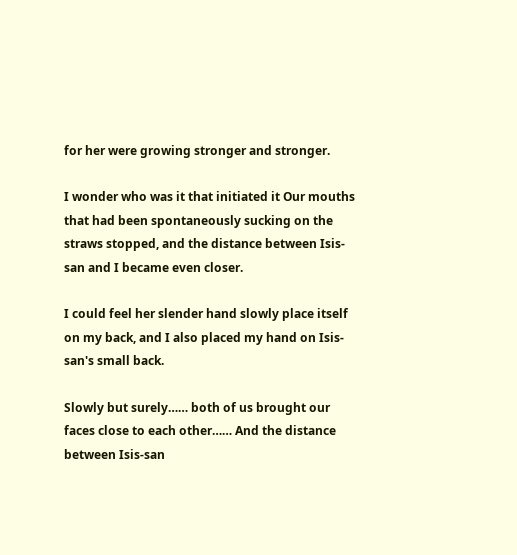for her were growing stronger and stronger.

I wonder who was it that initiated it Our mouths that had been spontaneously sucking on the straws stopped, and the distance between Isis-san and I became even closer.

I could feel her slender hand slowly place itself on my back, and I also placed my hand on Isis-san's small back.

Slowly but surely…… both of us brought our faces close to each other…… And the distance between Isis-san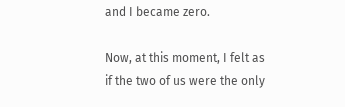and I became zero.

Now, at this moment, I felt as if the two of us were the only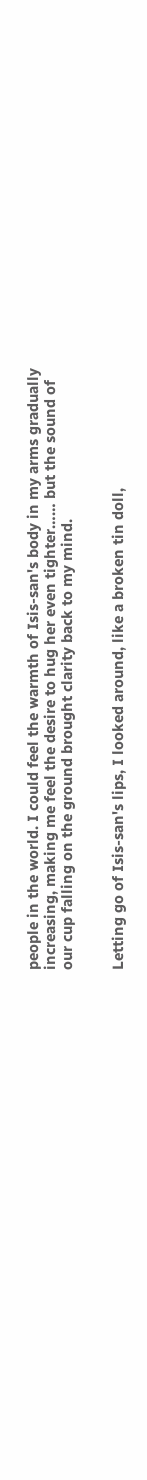people in the world. I could feel the warmth of Isis-san's body in my arms gradually increasing, making me feel the desire to hug her even tighter…… but the sound of our cup falling on the ground brought clarity back to my mind.


Letting go of Isis-san's lips, I looked around, like a broken tin doll,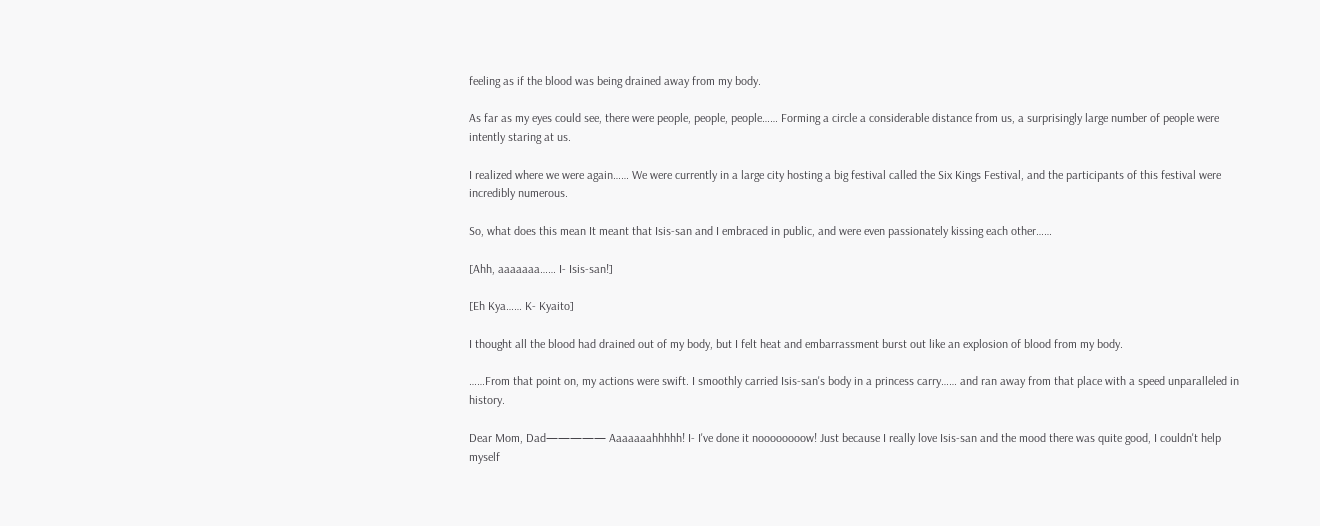feeling as if the blood was being drained away from my body.

As far as my eyes could see, there were people, people, people…… Forming a circle a considerable distance from us, a surprisingly large number of people were intently staring at us.

I realized where we were again…… We were currently in a large city hosting a big festival called the Six Kings Festival, and the participants of this festival were incredibly numerous.

So, what does this mean It meant that Isis-san and I embraced in public, and were even passionately kissing each other……

[Ahh, aaaaaaa…… I- Isis-san!]

[Eh Kya…… K- Kyaito]

I thought all the blood had drained out of my body, but I felt heat and embarrassment burst out like an explosion of blood from my body.

……From that point on, my actions were swift. I smoothly carried Isis-san's body in a princess carry…… and ran away from that place with a speed unparalleled in history.

Dear Mom, Dad————— Aaaaaaahhhhh! I- I've done it noooooooow! Just because I really love Isis-san and the mood there was quite good, I couldn't help myself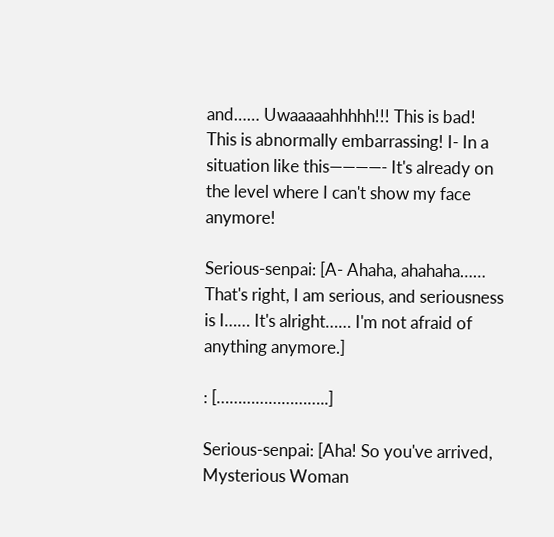and…… Uwaaaaahhhhh!!! This is bad! This is abnormally embarrassing! I- In a situation like this————- It's already on the level where I can't show my face anymore!

Serious-senpai: [A- Ahaha, ahahaha…… That's right, I am serious, and seriousness is I…… It's alright…… I'm not afraid of anything anymore.]

: [……………………..]

Serious-senpai: [Aha! So you've arrived, Mysterious Woman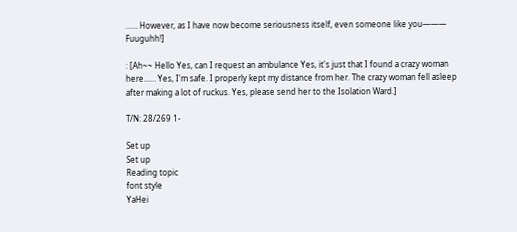…… However, as I have now become seriousness itself, even someone like you——— Fuuguhh!]

: [Ah~~ Hello Yes, can I request an ambulance Yes, it's just that I found a crazy woman here…… Yes, I'm safe. I properly kept my distance from her. The crazy woman fell asleep after making a lot of ruckus. Yes, please send her to the Isolation Ward.]

T/N: 28/269 1-

Set up
Set up
Reading topic
font style
YaHei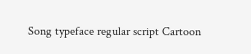Song typeface regular script Cartoon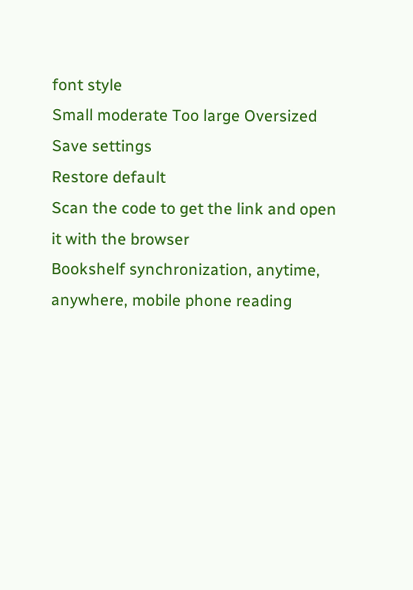font style
Small moderate Too large Oversized
Save settings
Restore default
Scan the code to get the link and open it with the browser
Bookshelf synchronization, anytime, anywhere, mobile phone reading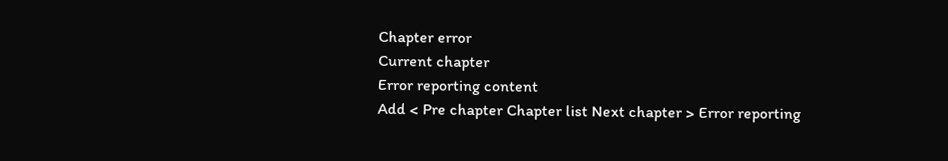Chapter error
Current chapter
Error reporting content
Add < Pre chapter Chapter list Next chapter > Error reporting